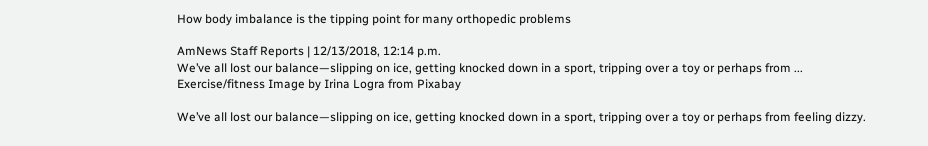How body imbalance is the tipping point for many orthopedic problems

AmNews Staff Reports | 12/13/2018, 12:14 p.m.
We’ve all lost our balance—slipping on ice, getting knocked down in a sport, tripping over a toy or perhaps from ...
Exercise/fitness Image by Irina Logra from Pixabay

We’ve all lost our balance—slipping on ice, getting knocked down in a sport, tripping over a toy or perhaps from feeling dizzy.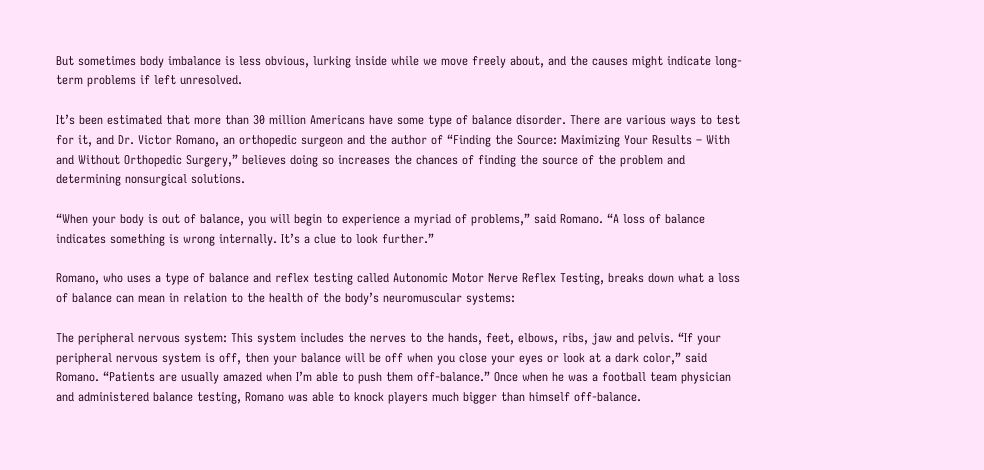But sometimes body imbalance is less obvious, lurking inside while we move freely about, and the causes might indicate long-term problems if left unresolved.

It’s been estimated that more than 30 million Americans have some type of balance disorder. There are various ways to test for it, and Dr. Victor Romano, an orthopedic surgeon and the author of “Finding the Source: Maximizing Your Results – With and Without Orthopedic Surgery,” believes doing so increases the chances of finding the source of the problem and determining nonsurgical solutions.

“When your body is out of balance, you will begin to experience a myriad of problems,” said Romano. “A loss of balance indicates something is wrong internally. It’s a clue to look further.”

Romano, who uses a type of balance and reflex testing called Autonomic Motor Nerve Reflex Testing, breaks down what a loss of balance can mean in relation to the health of the body’s neuromuscular systems:

The peripheral nervous system: This system includes the nerves to the hands, feet, elbows, ribs, jaw and pelvis. “If your peripheral nervous system is off, then your balance will be off when you close your eyes or look at a dark color,” said Romano. “Patients are usually amazed when I’m able to push them off-balance.” Once when he was a football team physician and administered balance testing, Romano was able to knock players much bigger than himself off-balance.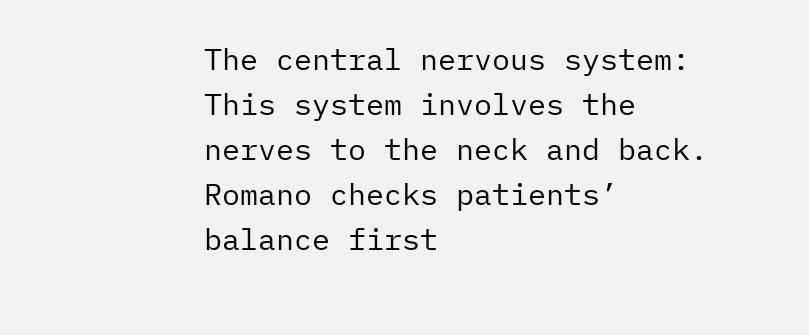The central nervous system: This system involves the nerves to the neck and back. Romano checks patients’ balance first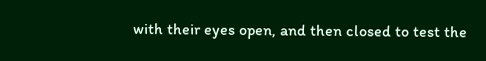with their eyes open, and then closed to test the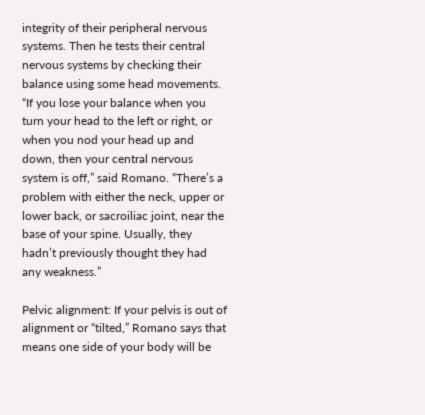integrity of their peripheral nervous systems. Then he tests their central nervous systems by checking their balance using some head movements. “If you lose your balance when you turn your head to the left or right, or when you nod your head up and down, then your central nervous system is off,” said Romano. “There’s a problem with either the neck, upper or lower back, or sacroiliac joint, near the base of your spine. Usually, they hadn’t previously thought they had any weakness.”

Pelvic alignment: If your pelvis is out of alignment or “tilted,” Romano says that means one side of your body will be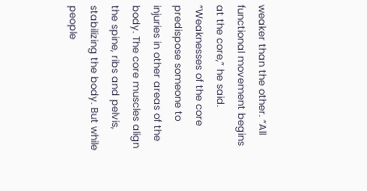weaker than the other. “All functional movement begins at the core,” he said. “Weaknesses of the core predispose someone to injuries in other areas of the body. The core muscles align the spine, ribs and pelvis, stabilizing the body. But while people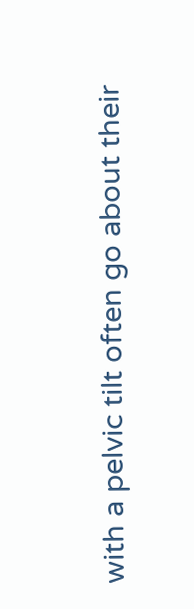with a pelvic tilt often go about their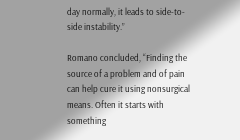day normally, it leads to side-to-side instability.”

Romano concluded, “Finding the source of a problem and of pain can help cure it using nonsurgical means. Often it starts with something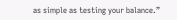as simple as testing your balance.”